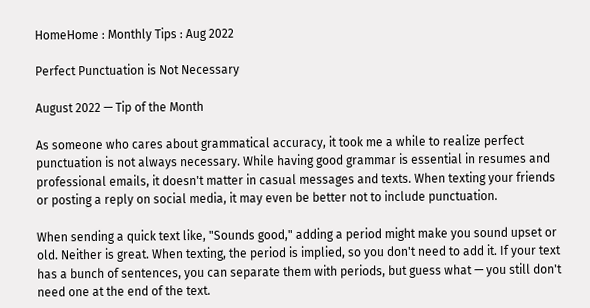HomeHome : Monthly Tips : Aug 2022

Perfect Punctuation is Not Necessary

August 2022 — Tip of the Month

As someone who cares about grammatical accuracy, it took me a while to realize perfect punctuation is not always necessary. While having good grammar is essential in resumes and professional emails, it doesn't matter in casual messages and texts. When texting your friends or posting a reply on social media, it may even be better not to include punctuation.

When sending a quick text like, "Sounds good," adding a period might make you sound upset or old. Neither is great. When texting, the period is implied, so you don't need to add it. If your text has a bunch of sentences, you can separate them with periods, but guess what — you still don't need one at the end of the text.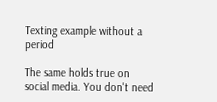Texting example without a period

The same holds true on social media. You don't need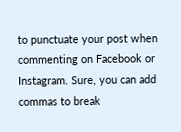to punctuate your post when commenting on Facebook or Instagram. Sure, you can add commas to break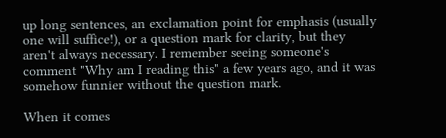up long sentences, an exclamation point for emphasis (usually one will suffice!), or a question mark for clarity, but they aren't always necessary. I remember seeing someone's comment "Why am I reading this" a few years ago, and it was somehow funnier without the question mark.

When it comes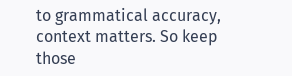to grammatical accuracy, context matters. So keep those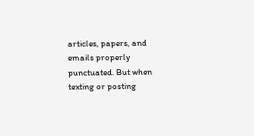articles, papers, and emails properly punctuated. But when texting or posting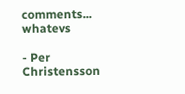comments... whatevs

- Per Christensson